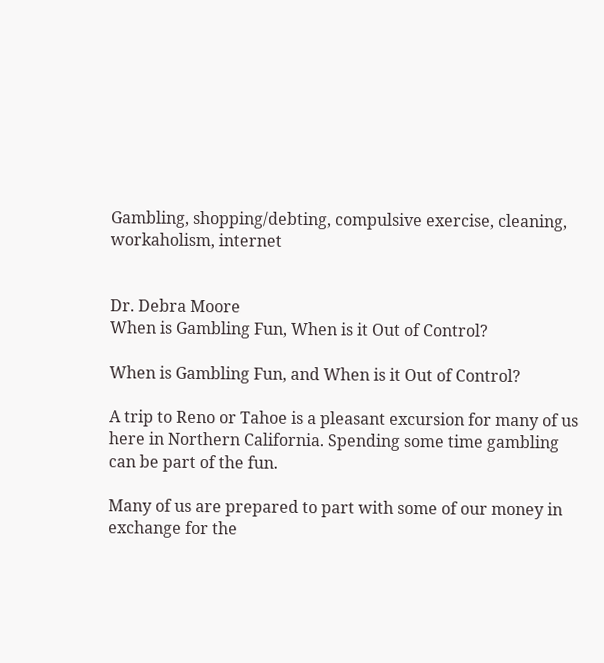Gambling, shopping/debting, compulsive exercise, cleaning, workaholism, internet


Dr. Debra Moore
When is Gambling Fun, When is it Out of Control?

When is Gambling Fun, and When is it Out of Control?

A trip to Reno or Tahoe is a pleasant excursion for many of us here in Northern California. Spending some time gambling can be part of the fun.

Many of us are prepared to part with some of our money in exchange for the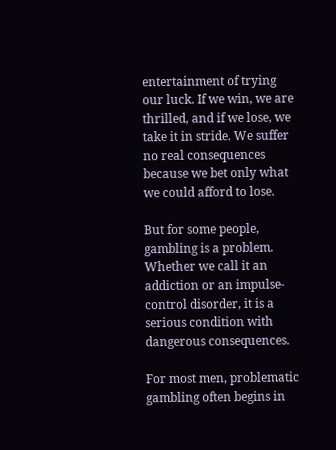entertainment of trying our luck. If we win, we are thrilled, and if we lose, we take it in stride. We suffer no real consequences because we bet only what we could afford to lose.

But for some people, gambling is a problem. Whether we call it an addiction or an impulse-control disorder, it is a serious condition with dangerous consequences.

For most men, problematic gambling often begins in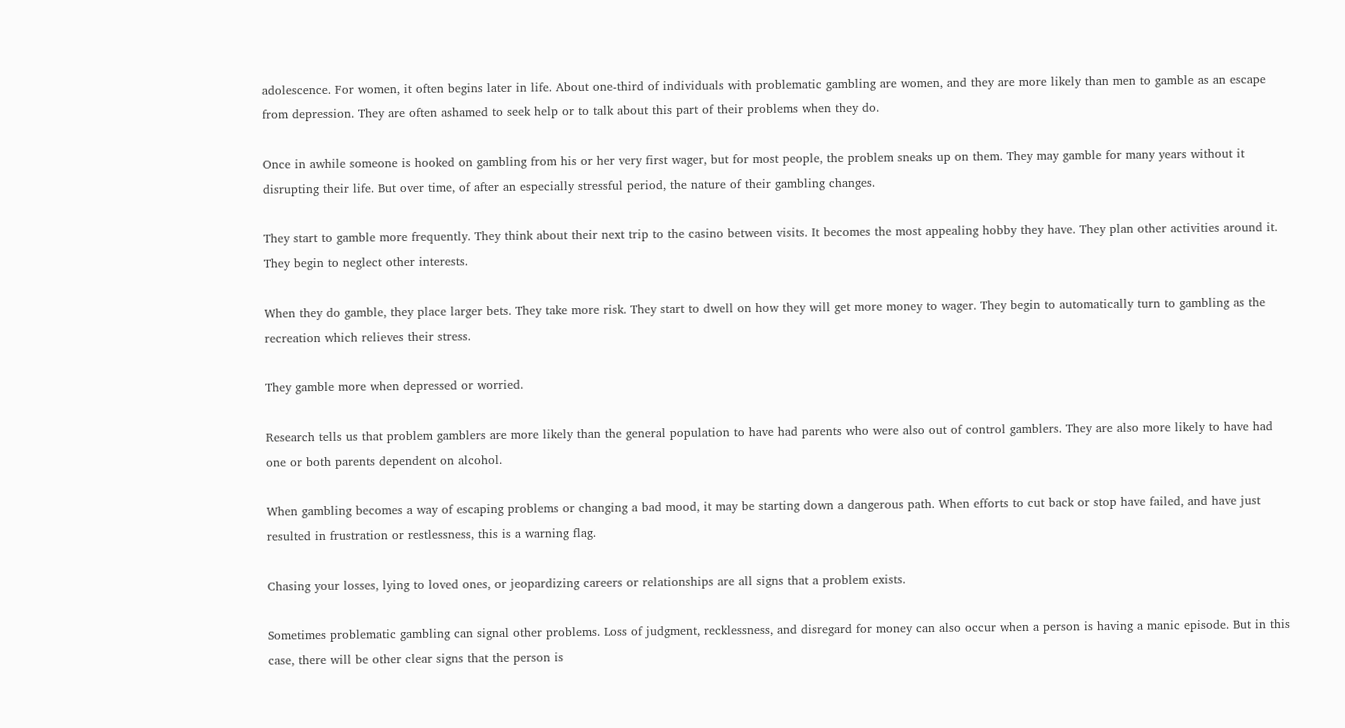adolescence. For women, it often begins later in life. About one-third of individuals with problematic gambling are women, and they are more likely than men to gamble as an escape from depression. They are often ashamed to seek help or to talk about this part of their problems when they do.

Once in awhile someone is hooked on gambling from his or her very first wager, but for most people, the problem sneaks up on them. They may gamble for many years without it disrupting their life. But over time, of after an especially stressful period, the nature of their gambling changes.

They start to gamble more frequently. They think about their next trip to the casino between visits. It becomes the most appealing hobby they have. They plan other activities around it. They begin to neglect other interests.

When they do gamble, they place larger bets. They take more risk. They start to dwell on how they will get more money to wager. They begin to automatically turn to gambling as the recreation which relieves their stress.

They gamble more when depressed or worried.

Research tells us that problem gamblers are more likely than the general population to have had parents who were also out of control gamblers. They are also more likely to have had one or both parents dependent on alcohol.

When gambling becomes a way of escaping problems or changing a bad mood, it may be starting down a dangerous path. When efforts to cut back or stop have failed, and have just resulted in frustration or restlessness, this is a warning flag.

Chasing your losses, lying to loved ones, or jeopardizing careers or relationships are all signs that a problem exists.

Sometimes problematic gambling can signal other problems. Loss of judgment, recklessness, and disregard for money can also occur when a person is having a manic episode. But in this case, there will be other clear signs that the person is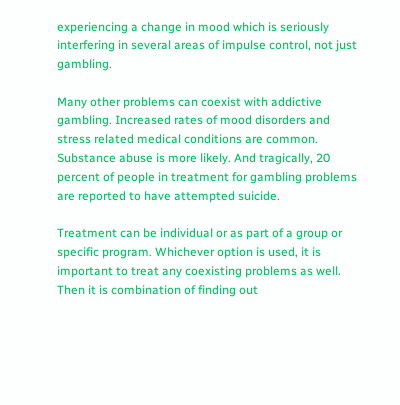experiencing a change in mood which is seriously interfering in several areas of impulse control, not just gambling.

Many other problems can coexist with addictive gambling. Increased rates of mood disorders and stress related medical conditions are common. Substance abuse is more likely. And tragically, 20 percent of people in treatment for gambling problems are reported to have attempted suicide.

Treatment can be individual or as part of a group or specific program. Whichever option is used, it is important to treat any coexisting problems as well. Then it is combination of finding out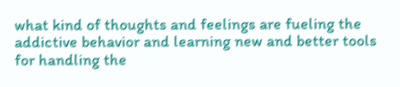what kind of thoughts and feelings are fueling the addictive behavior and learning new and better tools for handling the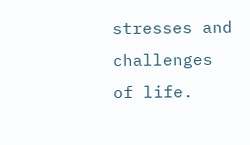stresses and challenges of life.